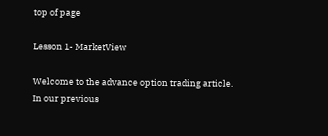top of page

Lesson 1- MarketView

Welcome to the advance option trading article. In our previous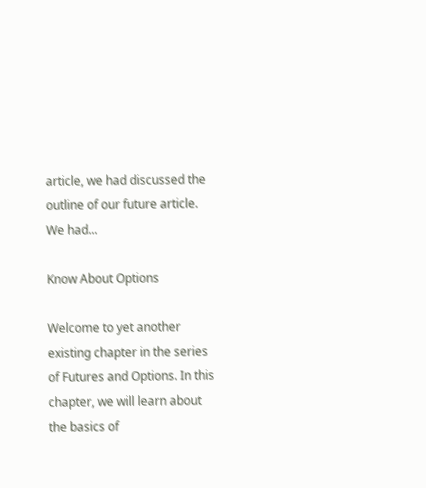article, we had discussed the outline of our future article. We had...

Know About Options

Welcome to yet another existing chapter in the series of Futures and Options. In this chapter, we will learn about the basics of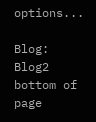options...

Blog: Blog2
bottom of page